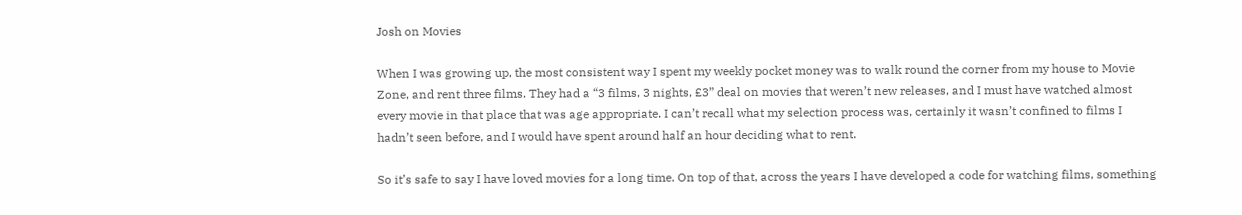Josh on Movies

When I was growing up, the most consistent way I spent my weekly pocket money was to walk round the corner from my house to Movie Zone, and rent three films. They had a “3 films, 3 nights, £3” deal on movies that weren’t new releases, and I must have watched almost every movie in that place that was age appropriate. I can’t recall what my selection process was, certainly it wasn’t confined to films I hadn’t seen before, and I would have spent around half an hour deciding what to rent.

So it’s safe to say I have loved movies for a long time. On top of that, across the years I have developed a code for watching films, something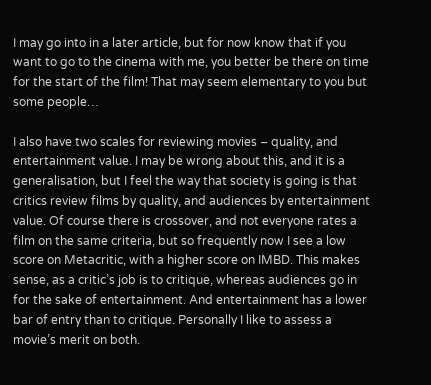I may go into in a later article, but for now know that if you want to go to the cinema with me, you better be there on time for the start of the film! That may seem elementary to you but some people…

I also have two scales for reviewing movies – quality, and entertainment value. I may be wrong about this, and it is a generalisation, but I feel the way that society is going is that critics review films by quality, and audiences by entertainment value. Of course there is crossover, and not everyone rates a film on the same criteria, but so frequently now I see a low score on Metacritic, with a higher score on IMBD. This makes sense, as a critic’s job is to critique, whereas audiences go in for the sake of entertainment. And entertainment has a lower bar of entry than to critique. Personally I like to assess a movie’s merit on both.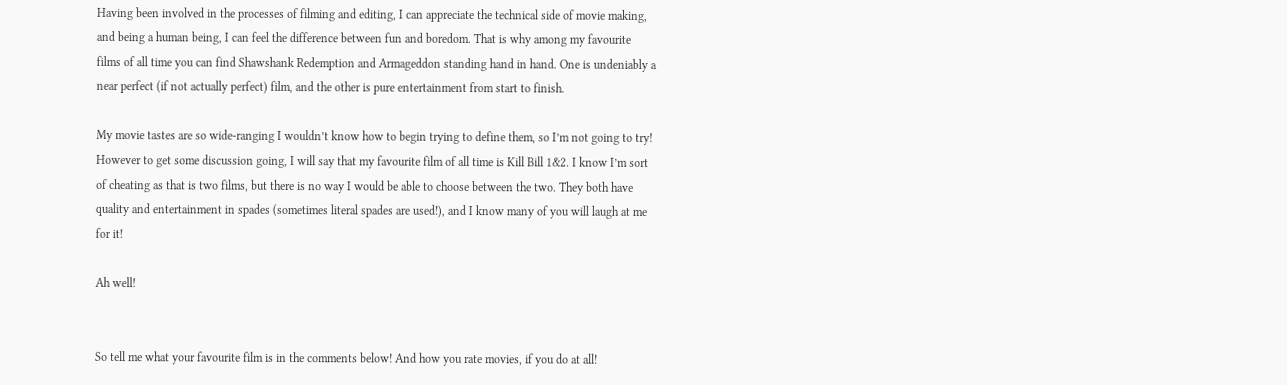Having been involved in the processes of filming and editing, I can appreciate the technical side of movie making, and being a human being, I can feel the difference between fun and boredom. That is why among my favourite films of all time you can find Shawshank Redemption and Armageddon standing hand in hand. One is undeniably a near perfect (if not actually perfect) film, and the other is pure entertainment from start to finish.

My movie tastes are so wide-ranging I wouldn’t know how to begin trying to define them, so I’m not going to try! However to get some discussion going, I will say that my favourite film of all time is Kill Bill 1&2. I know I’m sort of cheating as that is two films, but there is no way I would be able to choose between the two. They both have quality and entertainment in spades (sometimes literal spades are used!), and I know many of you will laugh at me for it!

Ah well!


So tell me what your favourite film is in the comments below! And how you rate movies, if you do at all!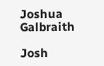Joshua Galbraith

Josh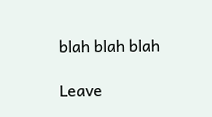blah blah blah

Leave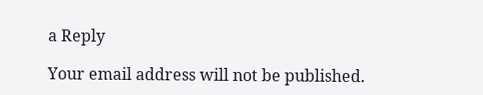a Reply

Your email address will not be published.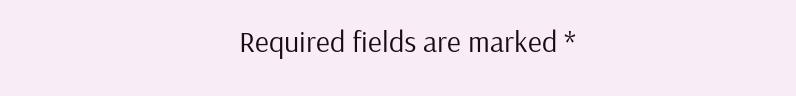Required fields are marked *